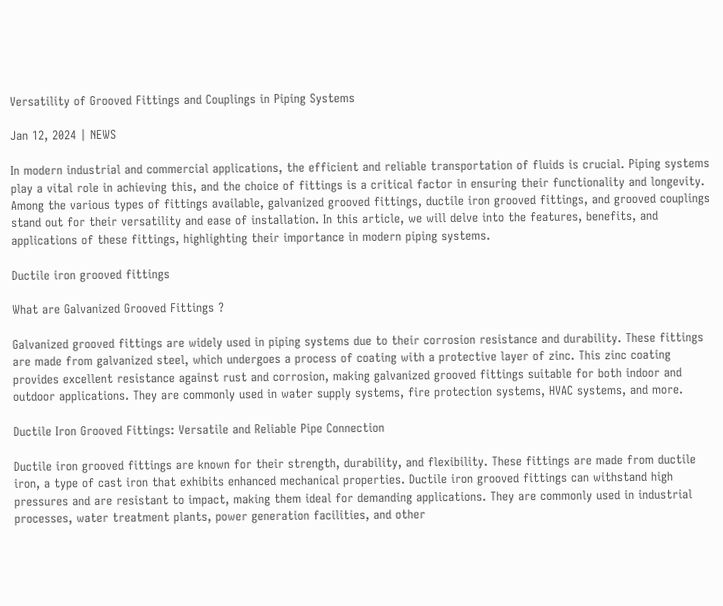Versatility of Grooved Fittings and Couplings in Piping Systems

Jan 12, 2024 | NEWS

In modern industrial and commercial applications, the efficient and reliable transportation of fluids is crucial. Piping systems play a vital role in achieving this, and the choice of fittings is a critical factor in ensuring their functionality and longevity. Among the various types of fittings available, galvanized grooved fittings, ductile iron grooved fittings, and grooved couplings stand out for their versatility and ease of installation. In this article, we will delve into the features, benefits, and applications of these fittings, highlighting their importance in modern piping systems.

Ductile iron grooved fittings

What are Galvanized Grooved Fittings ?

Galvanized grooved fittings are widely used in piping systems due to their corrosion resistance and durability. These fittings are made from galvanized steel, which undergoes a process of coating with a protective layer of zinc. This zinc coating provides excellent resistance against rust and corrosion, making galvanized grooved fittings suitable for both indoor and outdoor applications. They are commonly used in water supply systems, fire protection systems, HVAC systems, and more.

Ductile Iron Grooved Fittings: Versatile and Reliable Pipe Connection

Ductile iron grooved fittings are known for their strength, durability, and flexibility. These fittings are made from ductile iron, a type of cast iron that exhibits enhanced mechanical properties. Ductile iron grooved fittings can withstand high pressures and are resistant to impact, making them ideal for demanding applications. They are commonly used in industrial processes, water treatment plants, power generation facilities, and other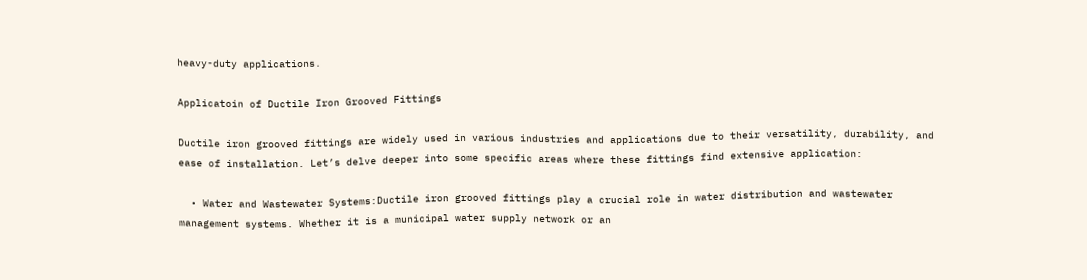heavy-duty applications.

Applicatoin of Ductile Iron Grooved Fittings

Ductile iron grooved fittings are widely used in various industries and applications due to their versatility, durability, and ease of installation. Let’s delve deeper into some specific areas where these fittings find extensive application:

  • Water and Wastewater Systems:Ductile iron grooved fittings play a crucial role in water distribution and wastewater management systems. Whether it is a municipal water supply network or an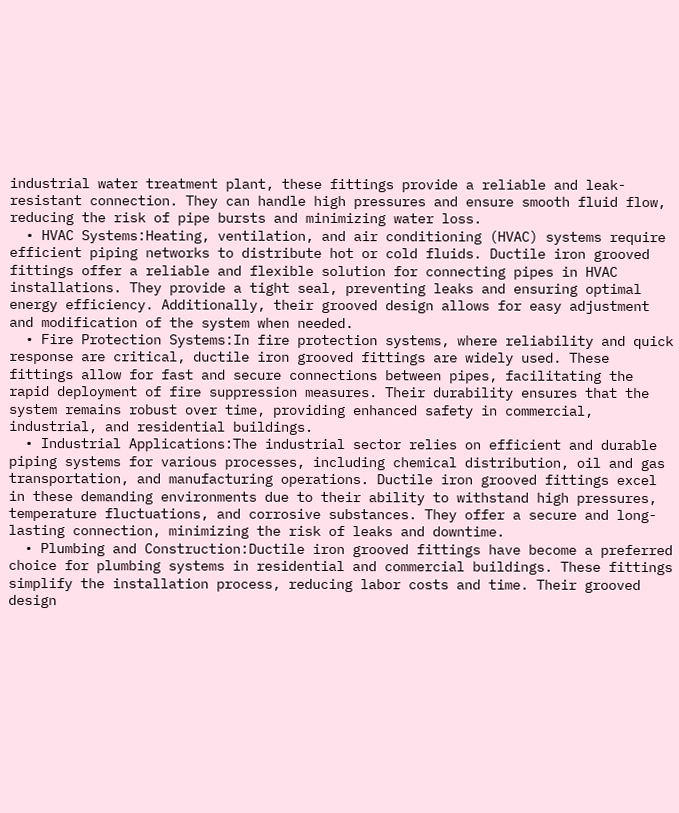industrial water treatment plant, these fittings provide a reliable and leak-resistant connection. They can handle high pressures and ensure smooth fluid flow, reducing the risk of pipe bursts and minimizing water loss.
  • HVAC Systems:Heating, ventilation, and air conditioning (HVAC) systems require efficient piping networks to distribute hot or cold fluids. Ductile iron grooved fittings offer a reliable and flexible solution for connecting pipes in HVAC installations. They provide a tight seal, preventing leaks and ensuring optimal energy efficiency. Additionally, their grooved design allows for easy adjustment and modification of the system when needed.
  • Fire Protection Systems:In fire protection systems, where reliability and quick response are critical, ductile iron grooved fittings are widely used. These fittings allow for fast and secure connections between pipes, facilitating the rapid deployment of fire suppression measures. Their durability ensures that the system remains robust over time, providing enhanced safety in commercial, industrial, and residential buildings.
  • Industrial Applications:The industrial sector relies on efficient and durable piping systems for various processes, including chemical distribution, oil and gas transportation, and manufacturing operations. Ductile iron grooved fittings excel in these demanding environments due to their ability to withstand high pressures, temperature fluctuations, and corrosive substances. They offer a secure and long-lasting connection, minimizing the risk of leaks and downtime.
  • Plumbing and Construction:Ductile iron grooved fittings have become a preferred choice for plumbing systems in residential and commercial buildings. These fittings simplify the installation process, reducing labor costs and time. Their grooved design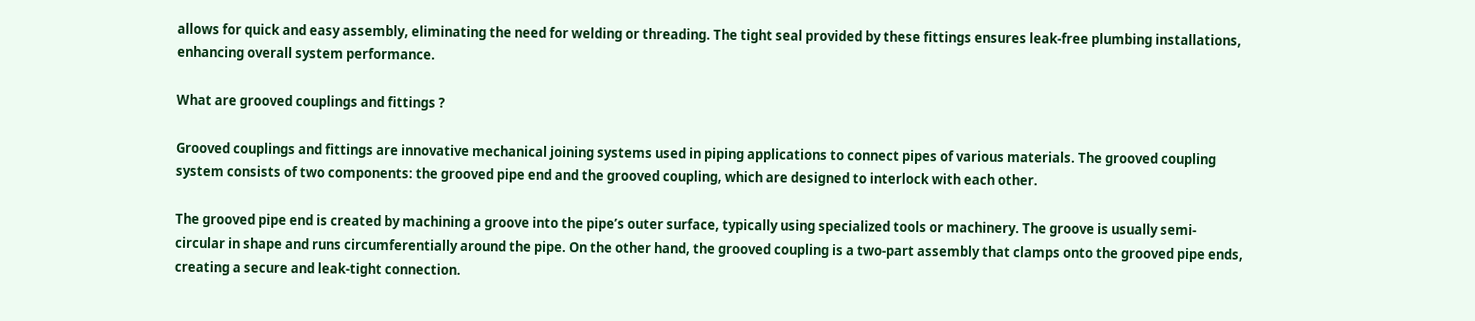allows for quick and easy assembly, eliminating the need for welding or threading. The tight seal provided by these fittings ensures leak-free plumbing installations, enhancing overall system performance.

What are grooved couplings and fittings ?

Grooved couplings and fittings are innovative mechanical joining systems used in piping applications to connect pipes of various materials. The grooved coupling system consists of two components: the grooved pipe end and the grooved coupling, which are designed to interlock with each other.

The grooved pipe end is created by machining a groove into the pipe’s outer surface, typically using specialized tools or machinery. The groove is usually semi-circular in shape and runs circumferentially around the pipe. On the other hand, the grooved coupling is a two-part assembly that clamps onto the grooved pipe ends, creating a secure and leak-tight connection.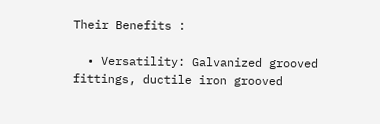Their Benefits :

  • Versatility: Galvanized grooved fittings, ductile iron grooved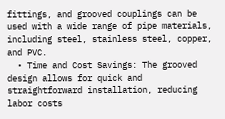fittings, and grooved couplings can be used with a wide range of pipe materials, including steel, stainless steel, copper, and PVC.
  • Time and Cost Savings: The grooved design allows for quick and straightforward installation, reducing labor costs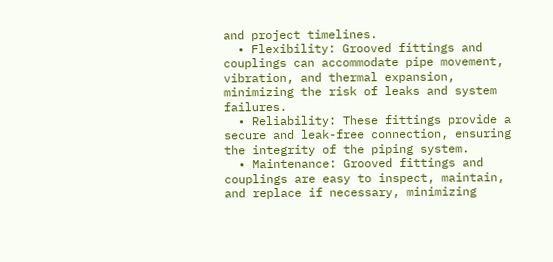and project timelines.
  • Flexibility: Grooved fittings and couplings can accommodate pipe movement, vibration, and thermal expansion, minimizing the risk of leaks and system failures.
  • Reliability: These fittings provide a secure and leak-free connection, ensuring the integrity of the piping system.
  • Maintenance: Grooved fittings and couplings are easy to inspect, maintain, and replace if necessary, minimizing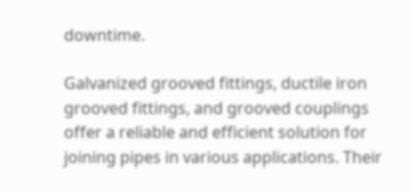downtime.

Galvanized grooved fittings, ductile iron grooved fittings, and grooved couplings offer a reliable and efficient solution for joining pipes in various applications. Their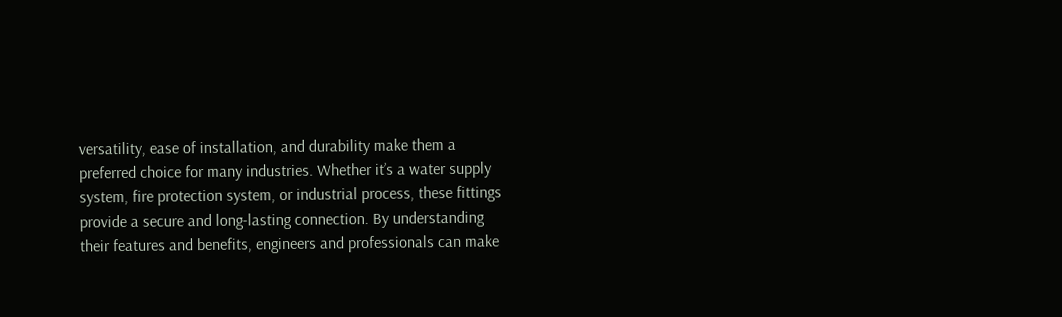versatility, ease of installation, and durability make them a preferred choice for many industries. Whether it’s a water supply system, fire protection system, or industrial process, these fittings provide a secure and long-lasting connection. By understanding their features and benefits, engineers and professionals can make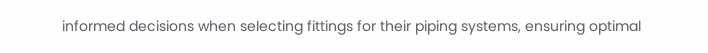informed decisions when selecting fittings for their piping systems, ensuring optimal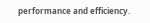performance and efficiency.